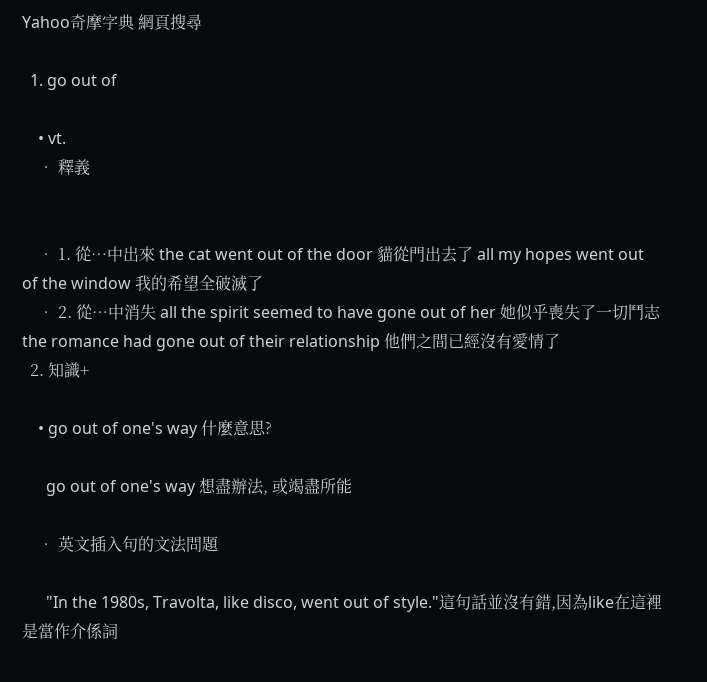Yahoo奇摩字典 網頁搜尋

  1. go out of

    • vt.
    • 釋義


    • 1. 從…中出來 the cat went out of the door 貓從門出去了 all my hopes went out of the window 我的希望全破滅了
    • 2. 從…中消失 all the spirit seemed to have gone out of her 她似乎喪失了一切鬥志 the romance had gone out of their relationship 他們之間已經沒有愛情了
  2. 知識+

    • go out of one's way 什麼意思?

      go out of one's way 想盡辦法, 或竭盡所能

    • 英文插入句的文法問題

      "In the 1980s, Travolta, like disco, went out of style."這句話並沒有錯,因為like在這裡是當作介係詞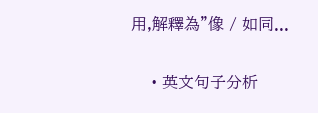用,解釋為"像 / 如同...

    • 英文句子分析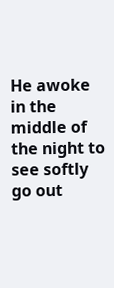He awoke in the middle of the night to see softly go out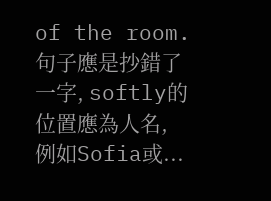of the room. 句子應是抄錯了一字, softly的位置應為人名, 例如Sofia或...